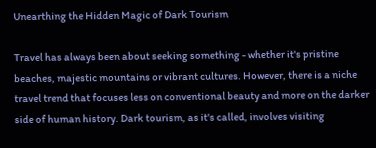Unearthing the Hidden Magic of Dark Tourism

Travel has always been about seeking something - whether it's pristine beaches, majestic mountains or vibrant cultures. However, there is a niche travel trend that focuses less on conventional beauty and more on the darker side of human history. Dark tourism, as it's called, involves visiting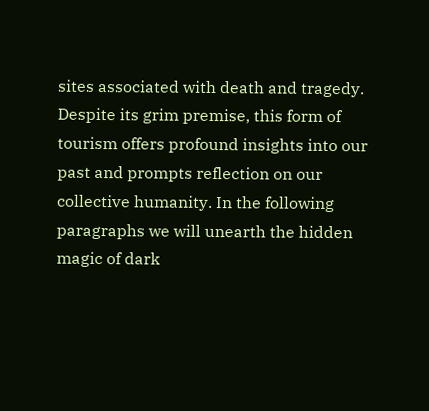sites associated with death and tragedy. Despite its grim premise, this form of tourism offers profound insights into our past and prompts reflection on our collective humanity. In the following paragraphs we will unearth the hidden magic of dark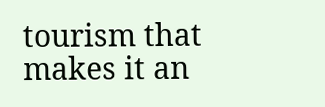tourism that makes it an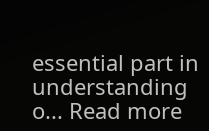essential part in understanding o... Read more